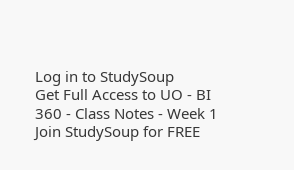Log in to StudySoup
Get Full Access to UO - BI 360 - Class Notes - Week 1
Join StudySoup for FREE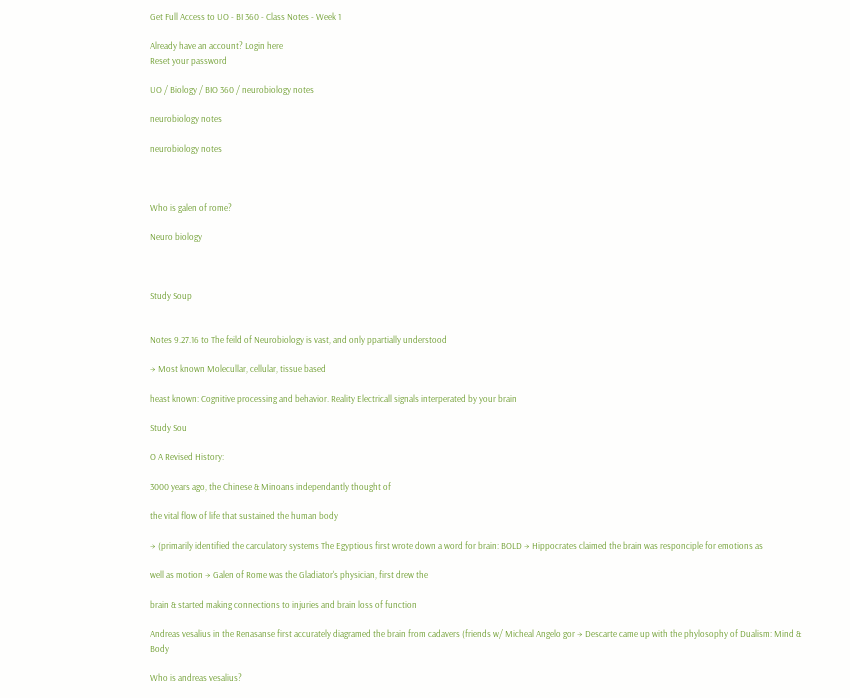Get Full Access to UO - BI 360 - Class Notes - Week 1

Already have an account? Login here
Reset your password

UO / Biology / BIO 360 / neurobiology notes

neurobiology notes

neurobiology notes



Who is galen of rome?

Neuro biology



Study Soup


Notes 9.27.16 to The feild of Neurobiology is vast, and only ppartially understood

→ Most known Molecullar, cellular, tissue based

heast known: Cognitive processing and behavior. Reality Electricall signals interperated by your brain

Study Sou

O A Revised History:

3000 years ago, the Chinese & Minoans independantly thought of

the vital flow of life that sustained the human body

→ (primarily identified the carculatory systems The Egyptious first wrote down a word for brain: BOLD → Hippocrates claimed the brain was responciple for emotions as

well as motion → Galen of Rome was the Gladiator's physician, first drew the

brain & started making connections to injuries and brain loss of function

Andreas vesalius in the Renasanse first accurately diagramed the brain from cadavers (friends w/ Micheal Angelo gor → Descarte came up with the phylosophy of Dualism: Mind & Body

Who is andreas vesalius?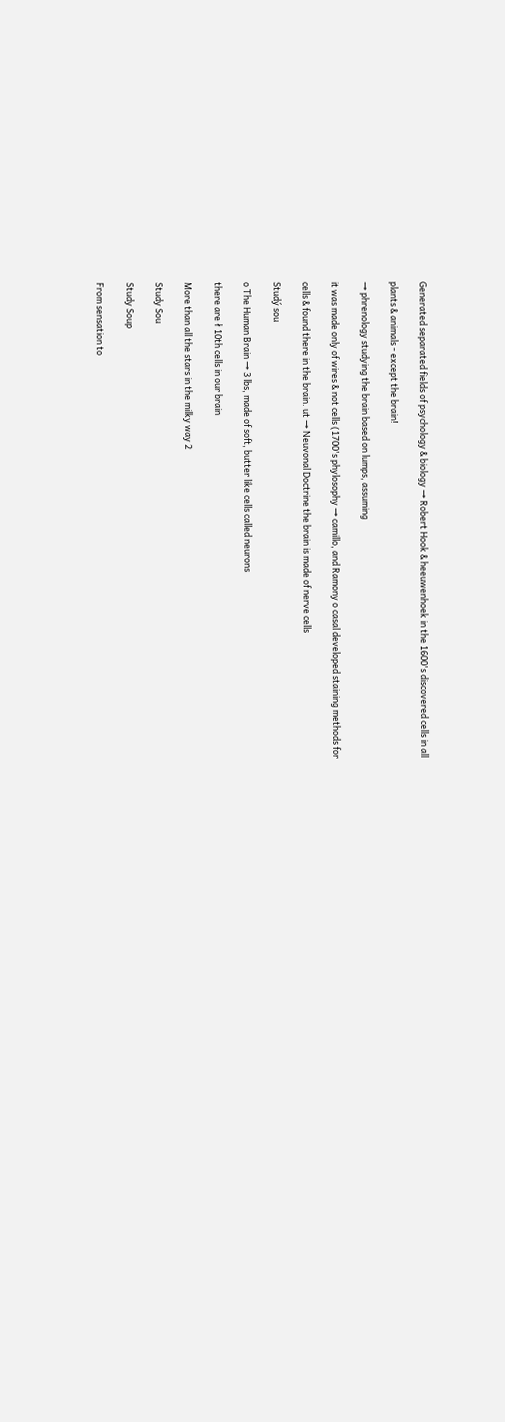Generated separated fields of psychology & biology → Robert Hook & heeuwenhoek in the 1600's discovered cells in all

plants & animals - except the brain!

→ phrenology studying the brain based on lumps, assuming

it was made only of wires & not cells (1700's phylosophy → camillo, and Ramony o casal developed staining methods for

cells & found there in the brain. ut → Neuvonal Doctrine the brain is made of nerve cells

Studý sou

o The Human Brain → 3 lbs, made of soft, butter like cells called neurons

there are ł 10th cells in our brain

More than all the stars in the milky way 2

Study Sou

Study Soup

From sensation to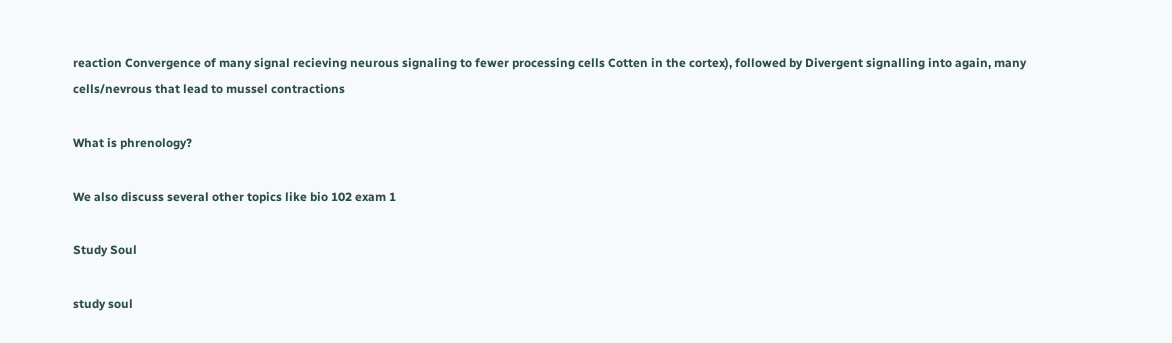reaction Convergence of many signal recieving neurous signaling to fewer processing cells Cotten in the cortex), followed by Divergent signalling into again, many cells/nevrous that lead to mussel contractions

What is phrenology?

We also discuss several other topics like bio 102 exam 1

Study Soul

study soul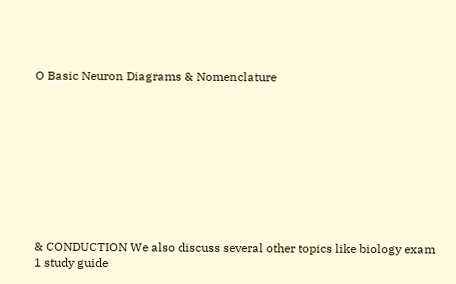O Basic Neuron Diagrams & Nomenclature










& CONDUCTION We also discuss several other topics like biology exam 1 study guide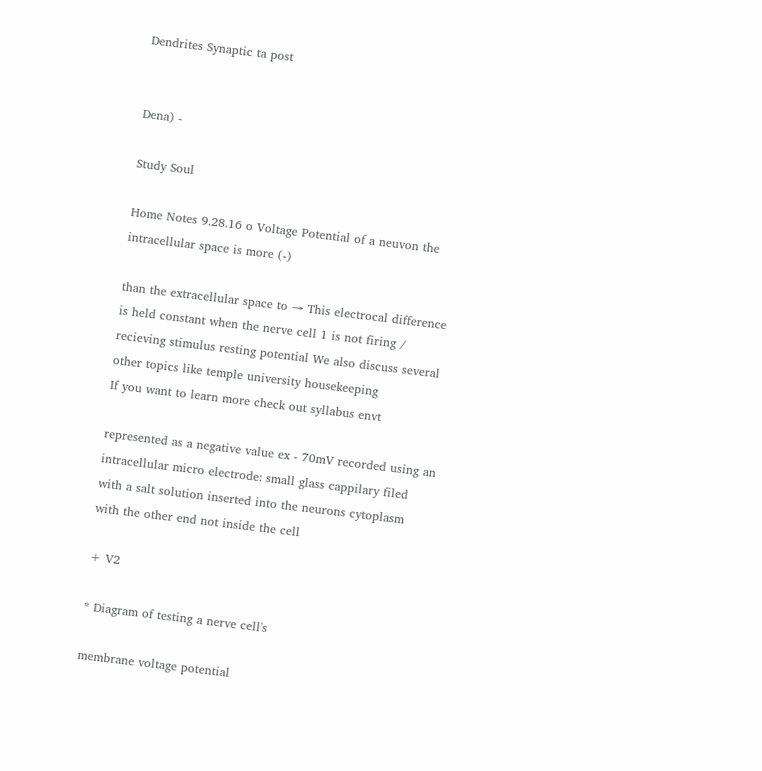Dendrites Synaptic ta post


Dena) -

Study Soul

Home Notes 9.28.16 o Voltage Potential of a neuvon the intracellular space is more (-)

than the extracellular space to → This electrocal difference is held constant when the nerve cell 1 is not firing / recieving stimulus resting potential We also discuss several other topics like temple university housekeeping
If you want to learn more check out syllabus envt

represented as a negative value ex - 70mV recorded using an intracellular micro electrode: small glass cappilary filed with a salt solution inserted into the neurons cytoplasm with the other end not inside the cell

+ V2

* Diagram of testing a nerve cell's

membrane voltage potential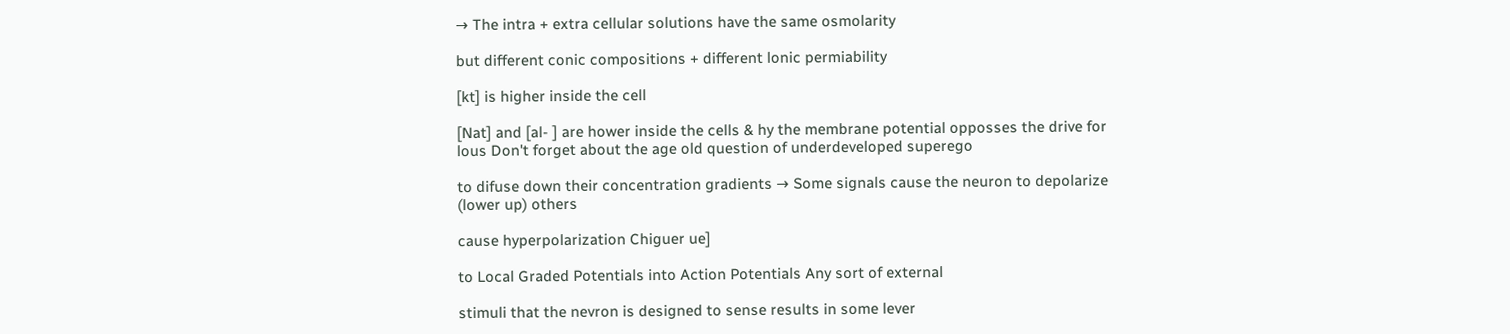→ The intra + extra cellular solutions have the same osmolarity

but different conic compositions + different lonic permiability

[kt] is higher inside the cell

[Nat] and [al- ] are hower inside the cells & hy the membrane potential opposses the drive for lous Don't forget about the age old question of underdeveloped superego

to difuse down their concentration gradients → Some signals cause the neuron to depolarize (lower up) others

cause hyperpolarization Chiguer ue]

to Local Graded Potentials into Action Potentials Any sort of external

stimuli that the nevron is designed to sense results in some lever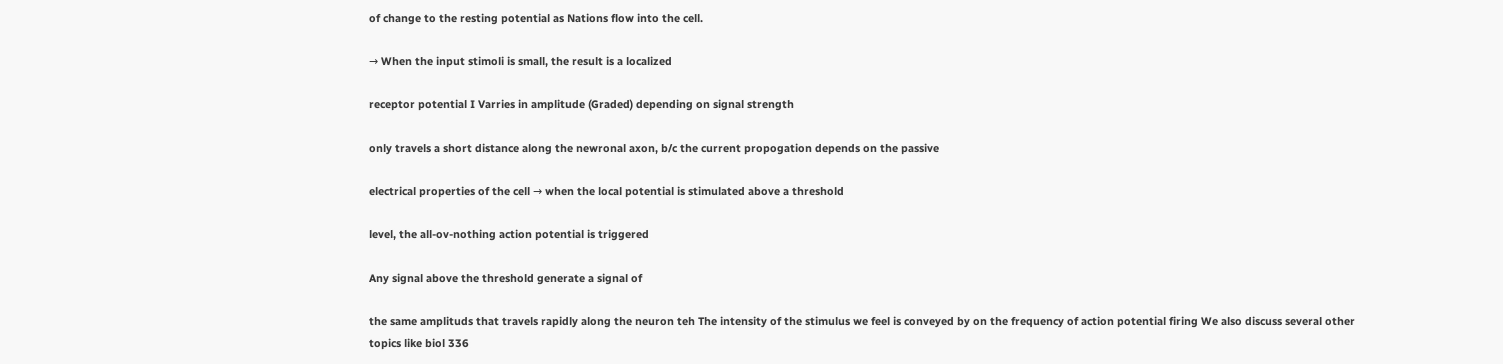of change to the resting potential as Nations flow into the cell.

→ When the input stimoli is small, the result is a localized

receptor potential I Varries in amplitude (Graded) depending on signal strength

only travels a short distance along the newronal axon, b/c the current propogation depends on the passive

electrical properties of the cell → when the local potential is stimulated above a threshold

level, the all-ov-nothing action potential is triggered

Any signal above the threshold generate a signal of

the same amplituds that travels rapidly along the neuron teh The intensity of the stimulus we feel is conveyed by on the frequency of action potential firing We also discuss several other topics like biol 336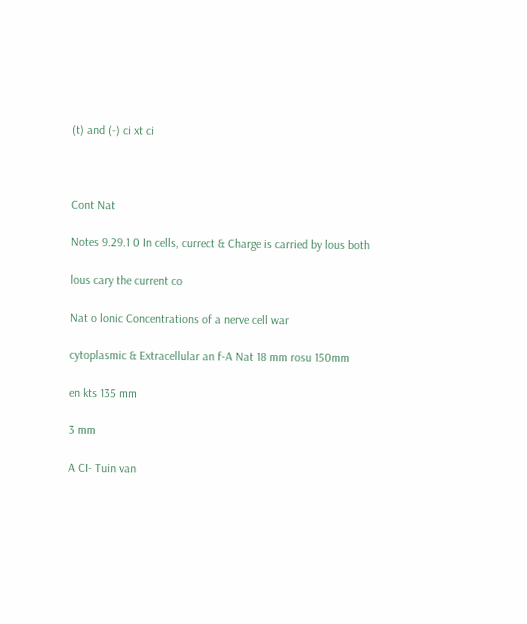(t) and (-) ci xt ci



Cont Nat

Notes 9.29.1 0 In cells, currect & Charge is carried by lous both

lous cary the current co

Nat o lonic Concentrations of a nerve cell war

cytoplasmic & Extracellular an f-A Nat 18 mm rosu 150mm

en kts 135 mm

3 mm

A CI- Tuin van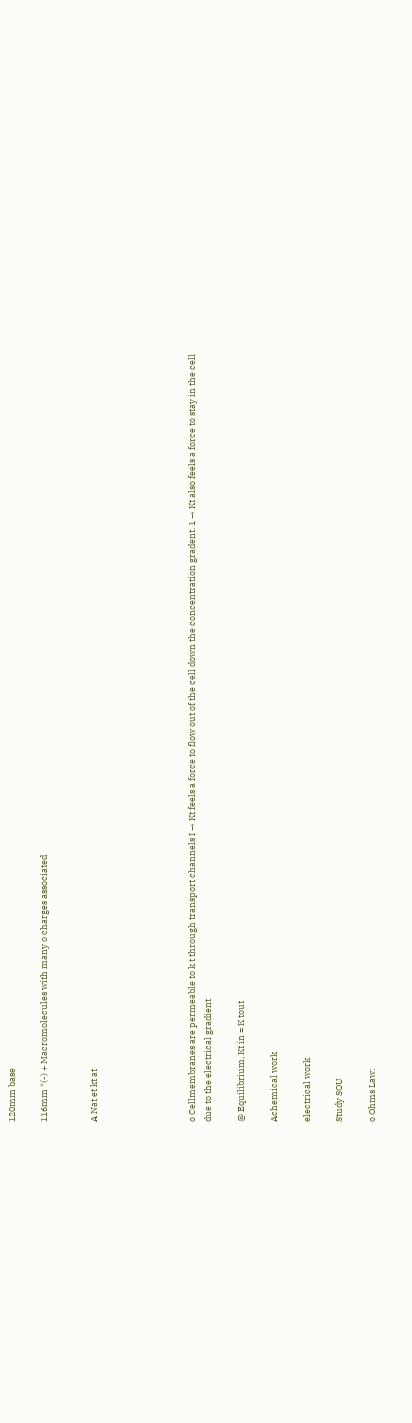120mm base

116mm *(-) + Macromolecules with many o charges associated


A Nat et kt at





o Cellmembranes are permeable to k t through transport channels I → Kt feels a force to flow out of the cell down the concentration gradent. 1 → Kt also feels a force to stay in the cell due to the electrical gradient

@ Equilibrium, Kt in = K tout

Achemical work

electrical work

Study SOU

o Ohms Law: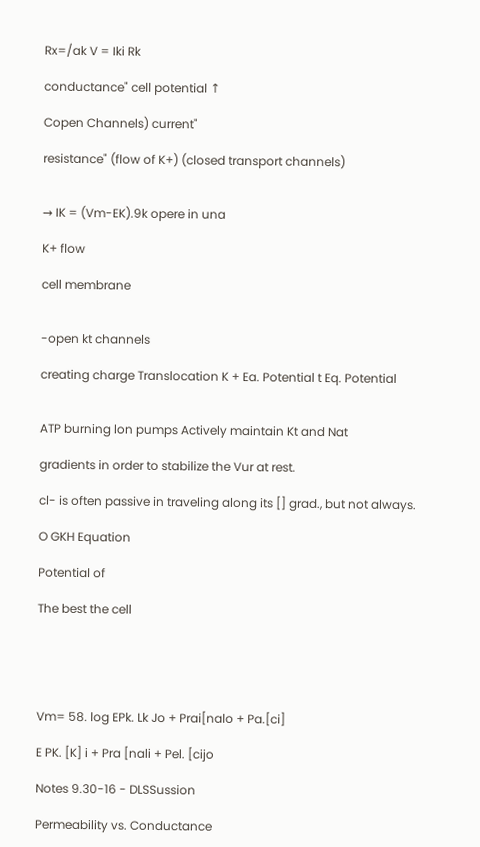Rx=/ak V = Iki Rk

conductance" cell potential ↑

Copen Channels) current"

resistance" (flow of K+) (closed transport channels)


→ IK = (Vm-EK).9k opere in una

K+ flow

cell membrane


-open kt channels

creating charge Translocation K + Ea. Potential t Eq. Potential


ATP burning lon pumps Actively maintain Kt and Nat

gradients in order to stabilize the Vur at rest.

cl- is often passive in traveling along its [] grad., but not always.

O GKH Equation

Potential of

The best the cell





Vm= 58. log EPk. Lk Jo + Prai[nalo + Pa.[ci]

E PK. [K] i + Pra [nali + Pel. [cijo

Notes 9.30-16 - DLSSussion

Permeability vs. Conductance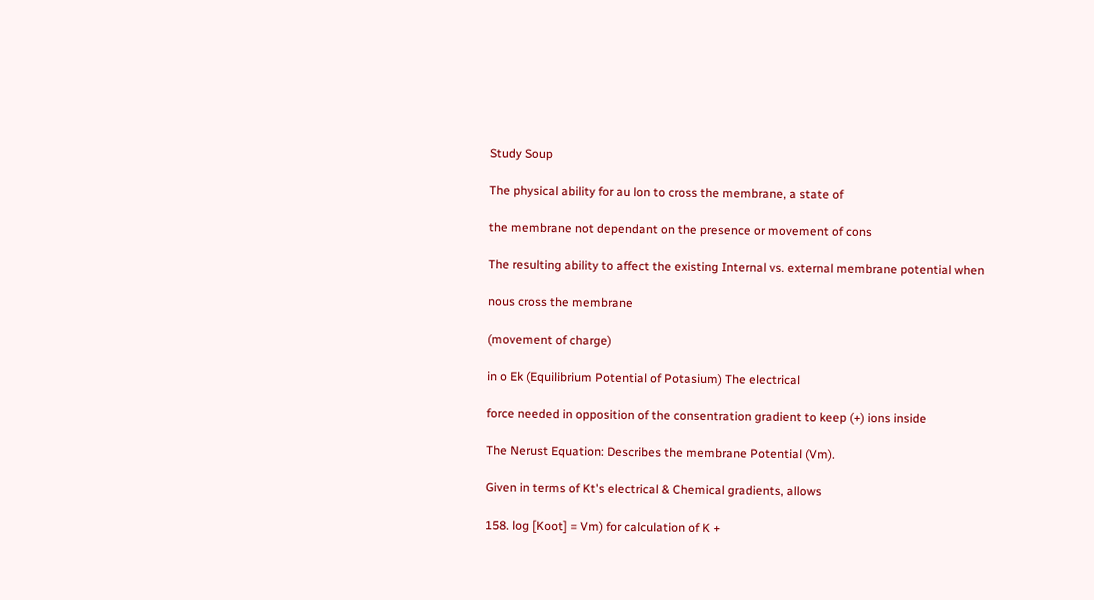Study Soup

The physical ability for au lon to cross the membrane, a state of

the membrane not dependant on the presence or movement of cons

The resulting ability to affect the existing Internal vs. external membrane potential when

nous cross the membrane

(movement of charge)

in o Ek (Equilibrium Potential of Potasium) The electrical

force needed in opposition of the consentration gradient to keep (+) ions inside

The Nerust Equation: Describes the membrane Potential (Vm).

Given in terms of Kt's electrical & Chemical gradients, allows

158. log [Koot] = Vm) for calculation of K +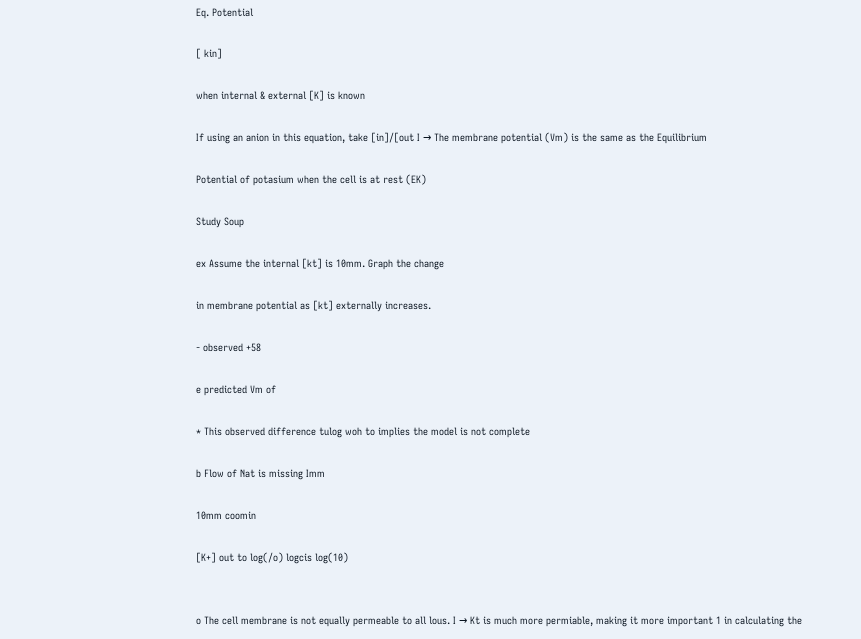Eq. Potential

[ kin]

when internal & external [K] is known

If using an anion in this equation, take [in]/[out I → The membrane potential (Vm) is the same as the Equilibrium

Potential of potasium when the cell is at rest (EK)

Study Soup

ex Assume the internal [kt] is 10mm. Graph the change

in membrane potential as [kt] externally increases.

- observed +58

e predicted Vm of

* This observed difference tulog woh to implies the model is not complete

b Flow of Nat is missing Imm

10mm coomin

[K+] out to log(/o) logcis log(10)


o The cell membrane is not equally permeable to all lous. I → Kt is much more permiable, making it more important 1 in calculating the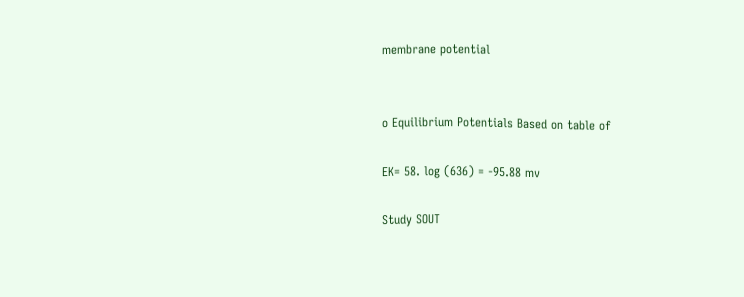membrane potential


o Equilibrium Potentials Based on table of

EK= 58. log (636) = -95.88 mv

Study SOUT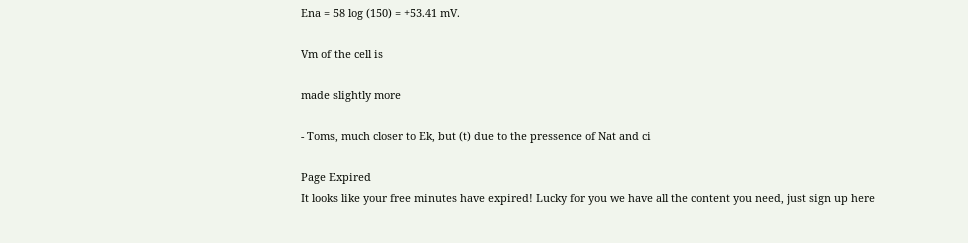Ena = 58 log (150) = +53.41 mV.

Vm of the cell is

made slightly more

- Toms, much closer to Ek, but (t) due to the pressence of Nat and ci

Page Expired
It looks like your free minutes have expired! Lucky for you we have all the content you need, just sign up here